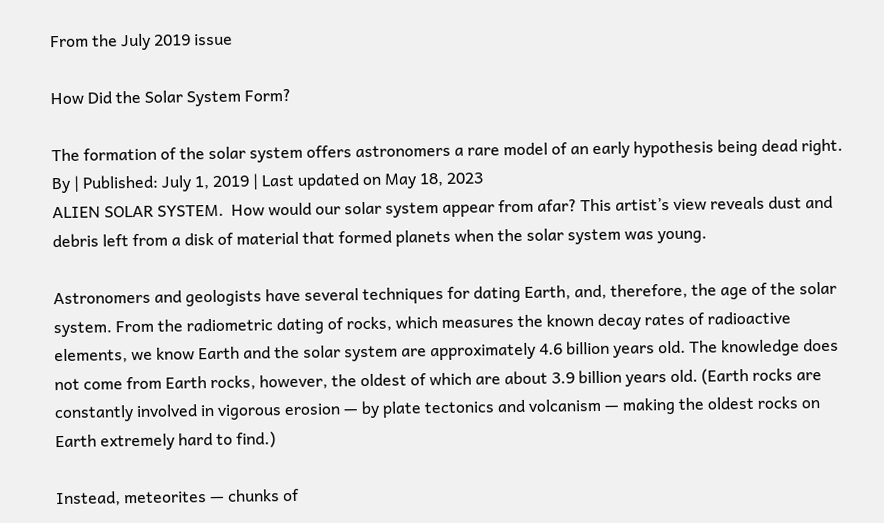From the July 2019 issue

How Did the Solar System Form?

The formation of the solar system offers astronomers a rare model of an early hypothesis being dead right.
By | Published: July 1, 2019 | Last updated on May 18, 2023
ALIEN SOLAR SYSTEM.  How would our solar system appear from afar? This artist’s view reveals dust and debris left from a disk of material that formed planets when the solar system was young.

Astronomers and geologists have several techniques for dating Earth, and, therefore, the age of the solar system. From the radiometric dating of rocks, which measures the known decay rates of radioactive elements, we know Earth and the solar system are approximately 4.6 billion years old. The knowledge does not come from Earth rocks, however, the oldest of which are about 3.9 billion years old. (Earth rocks are constantly involved in vigorous erosion — by plate tectonics and volcanism — making the oldest rocks on Earth extremely hard to find.)

Instead, meteorites — chunks of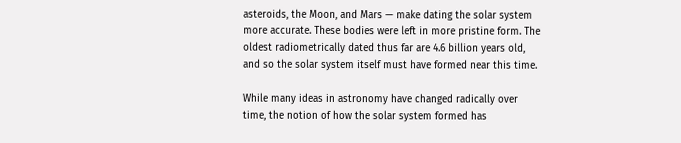asteroids, the Moon, and Mars — make dating the solar system more accurate. These bodies were left in more pristine form. The oldest radiometrically dated thus far are 4.6 billion years old, and so the solar system itself must have formed near this time.

While many ideas in astronomy have changed radically over time, the notion of how the solar system formed has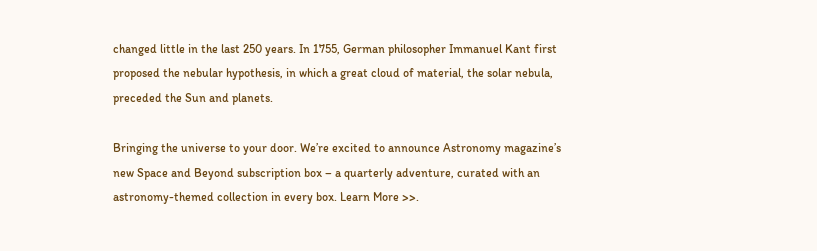changed little in the last 250 years. In 1755, German philosopher Immanuel Kant first proposed the nebular hypothesis, in which a great cloud of material, the solar nebula, preceded the Sun and planets.

Bringing the universe to your door. We’re excited to announce Astronomy magazine’s new Space and Beyond subscription box – a quarterly adventure, curated with an astronomy-themed collection in every box. Learn More >>.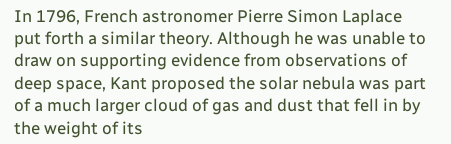In 1796, French astronomer Pierre Simon Laplace put forth a similar theory. Although he was unable to draw on supporting evidence from observations of deep space, Kant proposed the solar nebula was part of a much larger cloud of gas and dust that fell in by the weight of its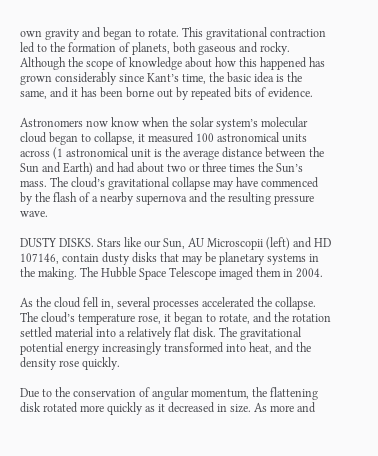own gravity and began to rotate. This gravitational contraction led to the formation of planets, both gaseous and rocky. Although the scope of knowledge about how this happened has grown considerably since Kant’s time, the basic idea is the same, and it has been borne out by repeated bits of evidence.

Astronomers now know when the solar system’s molecular cloud began to collapse, it measured 100 astronomical units across (1 astronomical unit is the average distance between the Sun and Earth) and had about two or three times the Sun’s mass. The cloud’s gravitational collapse may have commenced by the flash of a nearby supernova and the resulting pressure wave.

DUSTY DISKS. Stars like our Sun, AU Microscopii (left) and HD 107146, contain dusty disks that may be planetary systems in the making. The Hubble Space Telescope imaged them in 2004.

As the cloud fell in, several processes accelerated the collapse. The cloud’s temperature rose, it began to rotate, and the rotation settled material into a relatively flat disk. The gravitational potential energy increasingly transformed into heat, and the density rose quickly.

Due to the conservation of angular momentum, the flattening disk rotated more quickly as it decreased in size. As more and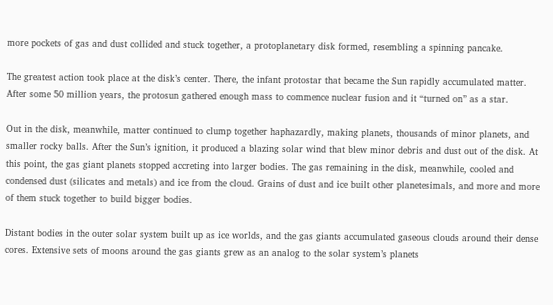more pockets of gas and dust collided and stuck together, a protoplanetary disk formed, resembling a spinning pancake.

The greatest action took place at the disk’s center. There, the infant protostar that became the Sun rapidly accumulated matter. After some 50 million years, the protosun gathered enough mass to commence nuclear fusion and it “turned on” as a star.

Out in the disk, meanwhile, matter continued to clump together haphazardly, making planets, thousands of minor planets, and smaller rocky balls. After the Sun’s ignition, it produced a blazing solar wind that blew minor debris and dust out of the disk. At this point, the gas giant planets stopped accreting into larger bodies. The gas remaining in the disk, meanwhile, cooled and condensed dust (silicates and metals) and ice from the cloud. Grains of dust and ice built other planetesimals, and more and more of them stuck together to build bigger bodies.

Distant bodies in the outer solar system built up as ice worlds, and the gas giants accumulated gaseous clouds around their dense cores. Extensive sets of moons around the gas giants grew as an analog to the solar system’s planets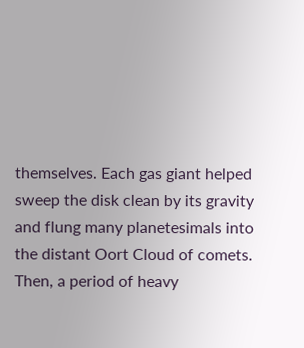themselves. Each gas giant helped sweep the disk clean by its gravity and flung many planetesimals into the distant Oort Cloud of comets. Then, a period of heavy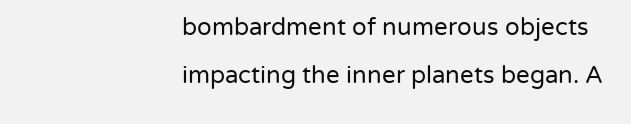bombardment of numerous objects impacting the inner planets began. A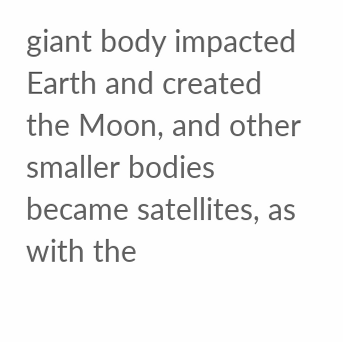giant body impacted Earth and created the Moon, and other smaller bodies became satellites, as with the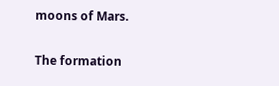moons of Mars.

The formation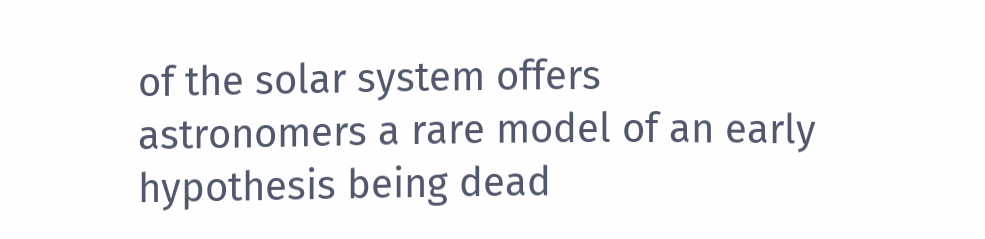of the solar system offers astronomers a rare model of an early hypothesis being dead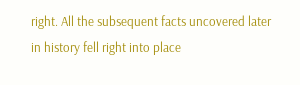right. All the subsequent facts uncovered later in history fell right into place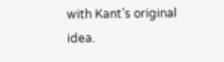with Kant’s original idea.